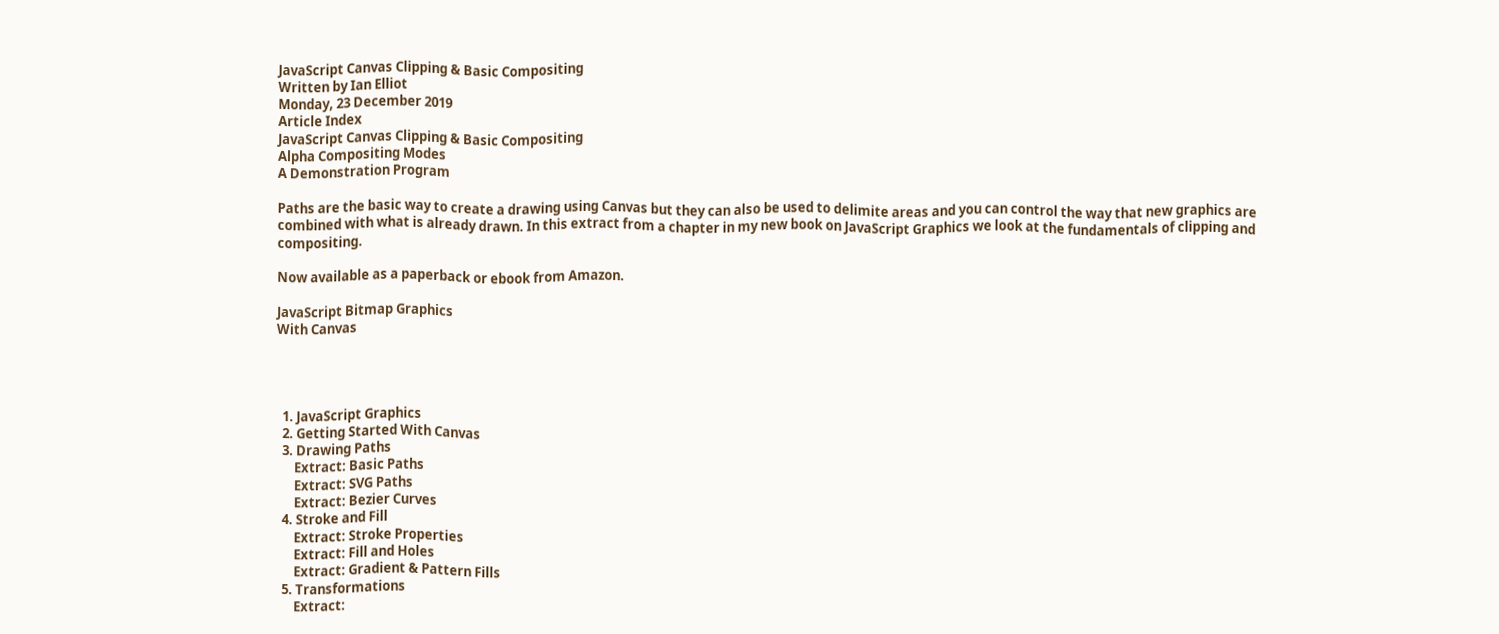JavaScript Canvas Clipping & Basic Compositing
Written by Ian Elliot
Monday, 23 December 2019
Article Index
JavaScript Canvas Clipping & Basic Compositing
Alpha Compositing Modes
A Demonstration Program

Paths are the basic way to create a drawing using Canvas but they can also be used to delimite areas and you can control the way that new graphics are combined with what is already drawn. In this extract from a chapter in my new book on JavaScript Graphics we look at the fundamentals of clipping and compositing.

Now available as a paperback or ebook from Amazon.

JavaScript Bitmap Graphics
With Canvas




  1. JavaScript Graphics
  2. Getting Started With Canvas
  3. Drawing Paths
      Extract: Basic Paths
      Extract: SVG Paths
      Extract: Bezier Curves
  4. Stroke and Fill
      Extract: Stroke Properties
      Extract: Fill and Holes
      Extract: Gradient & Pattern Fills
  5. Transformations
      Extract: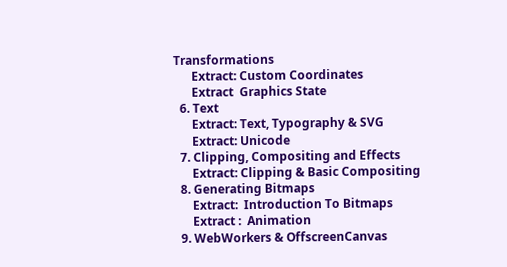Transformations
      Extract: Custom Coordinates
      Extract  Graphics State
  6. Text
      Extract: Text, Typography & SVG
      Extract: Unicode
  7. Clipping, Compositing and Effects
      Extract: Clipping & Basic Compositing
  8. Generating Bitmaps
      Extract:  Introduction To Bitmaps
      Extract :  Animation
  9. WebWorkers & OffscreenCanvas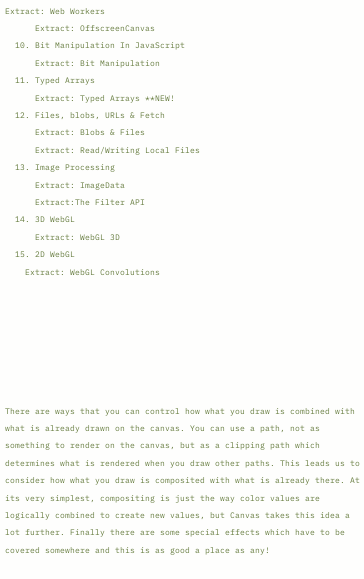Extract: Web Workers
      Extract: OffscreenCanvas
  10. Bit Manipulation In JavaScript
      Extract: Bit Manipulation
  11. Typed Arrays
      Extract: Typed Arrays **NEW!
  12. Files, blobs, URLs & Fetch
      Extract: Blobs & Files
      Extract: Read/Writing Local Files
  13. Image Processing
      Extract: ImageData
      Extract:The Filter API
  14. 3D WebGL
      Extract: WebGL 3D
  15. 2D WebGL
    Extract: WebGL Convolutions







There are ways that you can control how what you draw is combined with what is already drawn on the canvas. You can use a path, not as something to render on the canvas, but as a clipping path which determines what is rendered when you draw other paths. This leads us to consider how what you draw is composited with what is already there. At its very simplest, compositing is just the way color values are logically combined to create new values, but Canvas takes this idea a lot further. Finally there are some special effects which have to be covered somewhere and this is as good a place as any!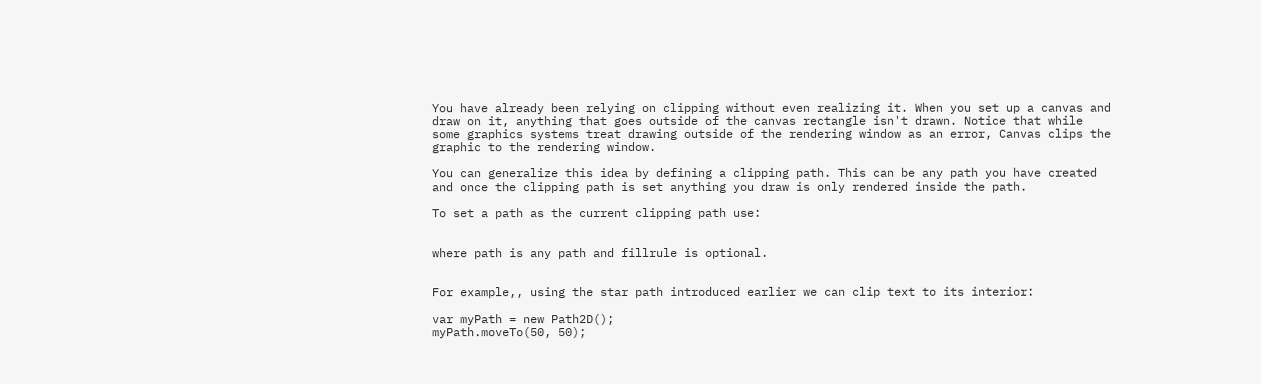You have already been relying on clipping without even realizing it. When you set up a canvas and draw on it, anything that goes outside of the canvas rectangle isn't drawn. Notice that while some graphics systems treat drawing outside of the rendering window as an error, Canvas clips the graphic to the rendering window.

You can generalize this idea by defining a clipping path. This can be any path you have created and once the clipping path is set anything you draw is only rendered inside the path.

To set a path as the current clipping path use:


where path is any path and fillrule is optional.


For example,, using the star path introduced earlier we can clip text to its interior:

var myPath = new Path2D();
myPath.moveTo(50, 50);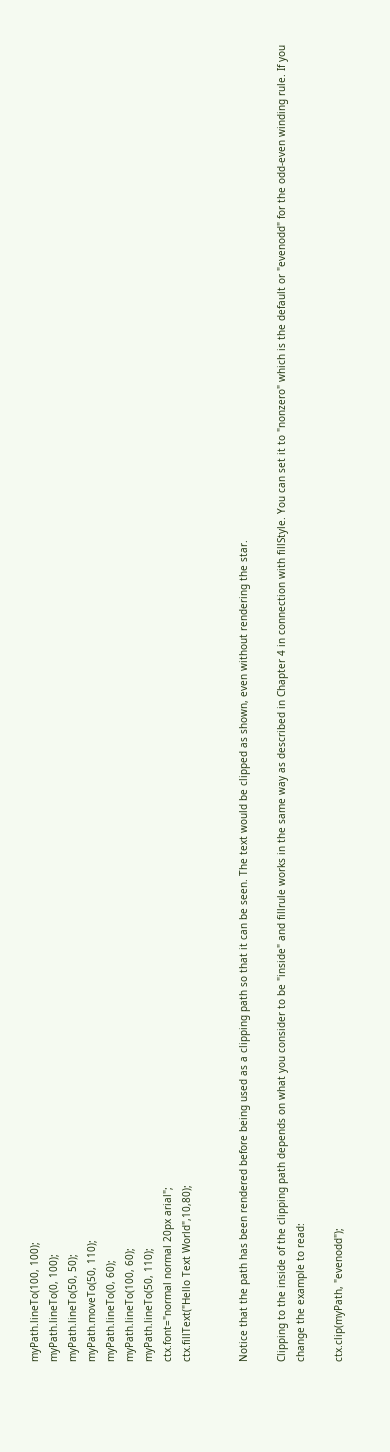myPath.lineTo(100, 100);
myPath.lineTo(0, 100);
myPath.lineTo(50, 50);
myPath.moveTo(50, 110);
myPath.lineTo(0, 60);
myPath.lineTo(100, 60);
myPath.lineTo(50, 110);
ctx.font="normal normal 20px arial";
ctx.fillText("Hello Text World",10,80);


Notice that the path has been rendered before being used as a clipping path so that it can be seen. The text would be clipped as shown, even without rendering the star.

Clipping to the inside of the clipping path depends on what you consider to be "inside" and fillrule works in the same way as described in Chapter 4 in connection with fillStyle. You can set it to "nonzero" which is the default or "evenodd" for the odd-even winding rule. If you change the example to read:

ctx.clip(myPath, "evenodd");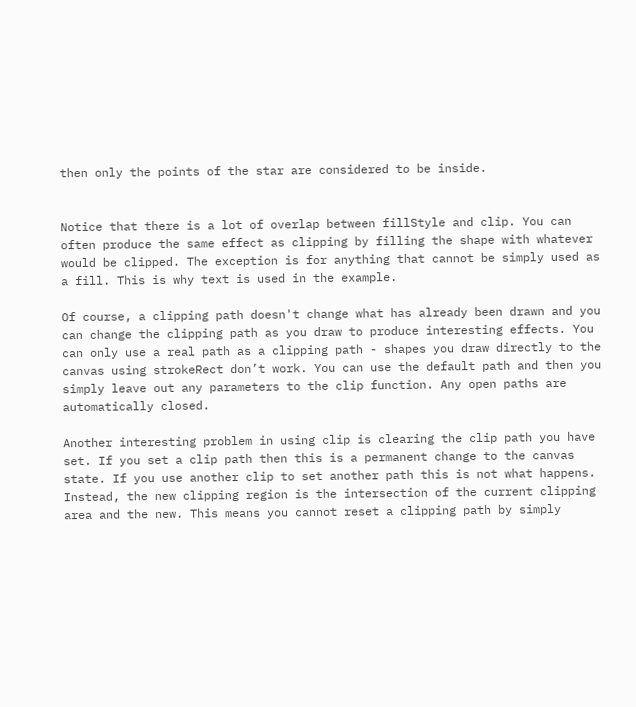then only the points of the star are considered to be inside.


Notice that there is a lot of overlap between fillStyle and clip. You can often produce the same effect as clipping by filling the shape with whatever would be clipped. The exception is for anything that cannot be simply used as a fill. This is why text is used in the example.

Of course, a clipping path doesn't change what has already been drawn and you can change the clipping path as you draw to produce interesting effects. You can only use a real path as a clipping path - shapes you draw directly to the canvas using strokeRect don’t work. You can use the default path and then you simply leave out any parameters to the clip function. Any open paths are automatically closed.

Another interesting problem in using clip is clearing the clip path you have set. If you set a clip path then this is a permanent change to the canvas state. If you use another clip to set another path this is not what happens. Instead, the new clipping region is the intersection of the current clipping area and the new. This means you cannot reset a clipping path by simply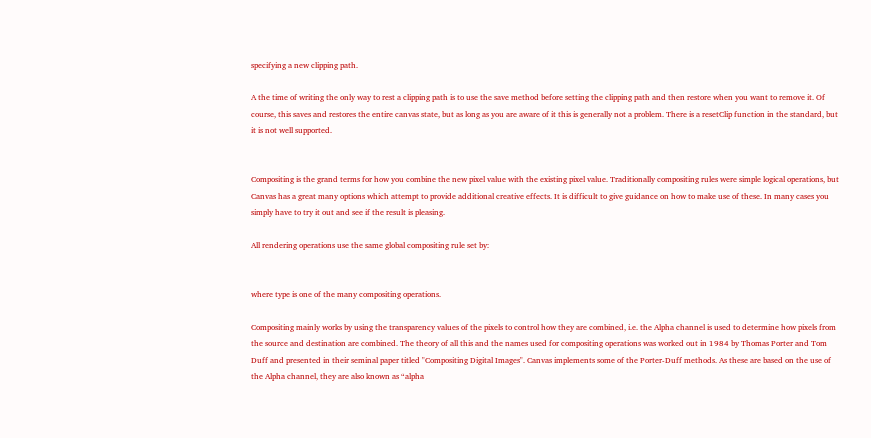specifying a new clipping path.

A the time of writing the only way to rest a clipping path is to use the save method before setting the clipping path and then restore when you want to remove it. Of course, this saves and restores the entire canvas state, but as long as you are aware of it this is generally not a problem. There is a resetClip function in the standard, but it is not well supported.


Compositing is the grand terms for how you combine the new pixel value with the existing pixel value. Traditionally compositing rules were simple logical operations, but Canvas has a great many options which attempt to provide additional creative effects. It is difficult to give guidance on how to make use of these. In many cases you simply have to try it out and see if the result is pleasing.

All rendering operations use the same global compositing rule set by:


where type is one of the many compositing operations.

Compositing mainly works by using the transparency values of the pixels to control how they are combined, i.e. the Alpha channel is used to determine how pixels from the source and destination are combined. The theory of all this and the names used for compositing operations was worked out in 1984 by Thomas Porter and Tom Duff and presented in their seminal paper titled "Compositing Digital Images". Canvas implements some of the Porter-Duff methods. As these are based on the use of the Alpha channel, they are also known as “alpha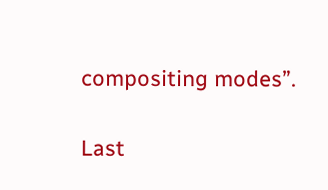compositing modes”.

Last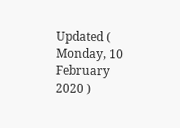Updated ( Monday, 10 February 2020 )